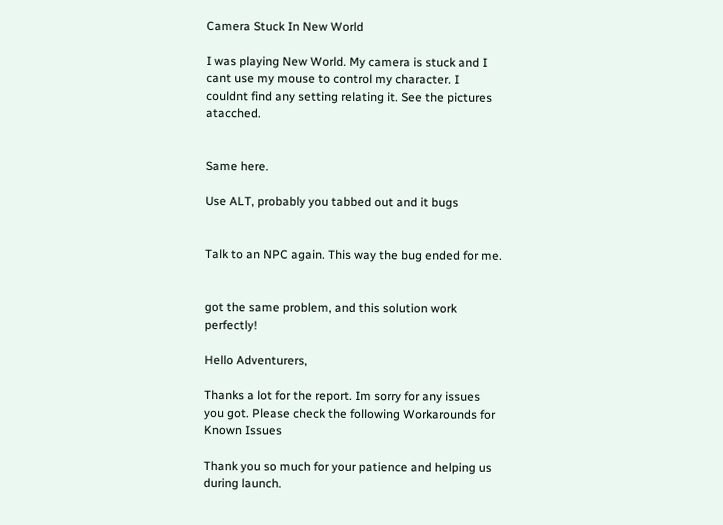Camera Stuck In New World

I was playing New World. My camera is stuck and I cant use my mouse to control my character. I couldnt find any setting relating it. See the pictures atacched.


Same here.

Use ALT, probably you tabbed out and it bugs


Talk to an NPC again. This way the bug ended for me.


got the same problem, and this solution work perfectly!

Hello Adventurers,

Thanks a lot for the report. Im sorry for any issues you got. Please check the following Workarounds for Known Issues

Thank you so much for your patience and helping us during launch.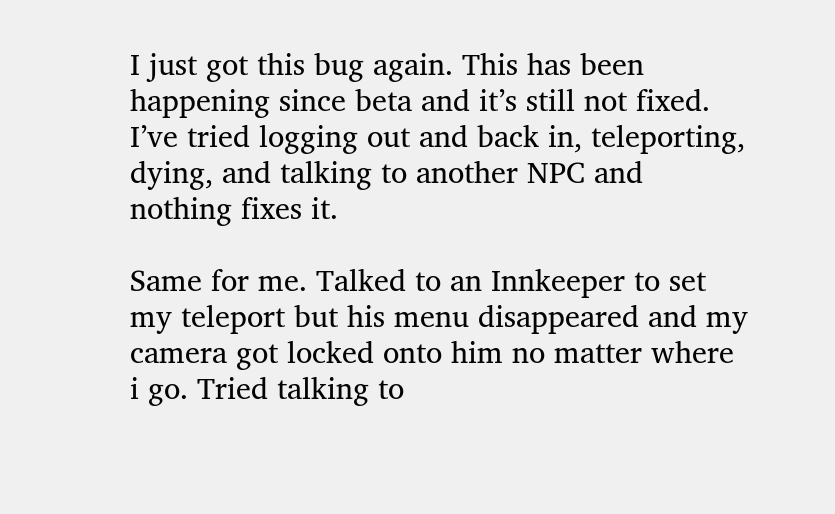I just got this bug again. This has been happening since beta and it’s still not fixed. I’ve tried logging out and back in, teleporting, dying, and talking to another NPC and nothing fixes it.

Same for me. Talked to an Innkeeper to set my teleport but his menu disappeared and my camera got locked onto him no matter where i go. Tried talking to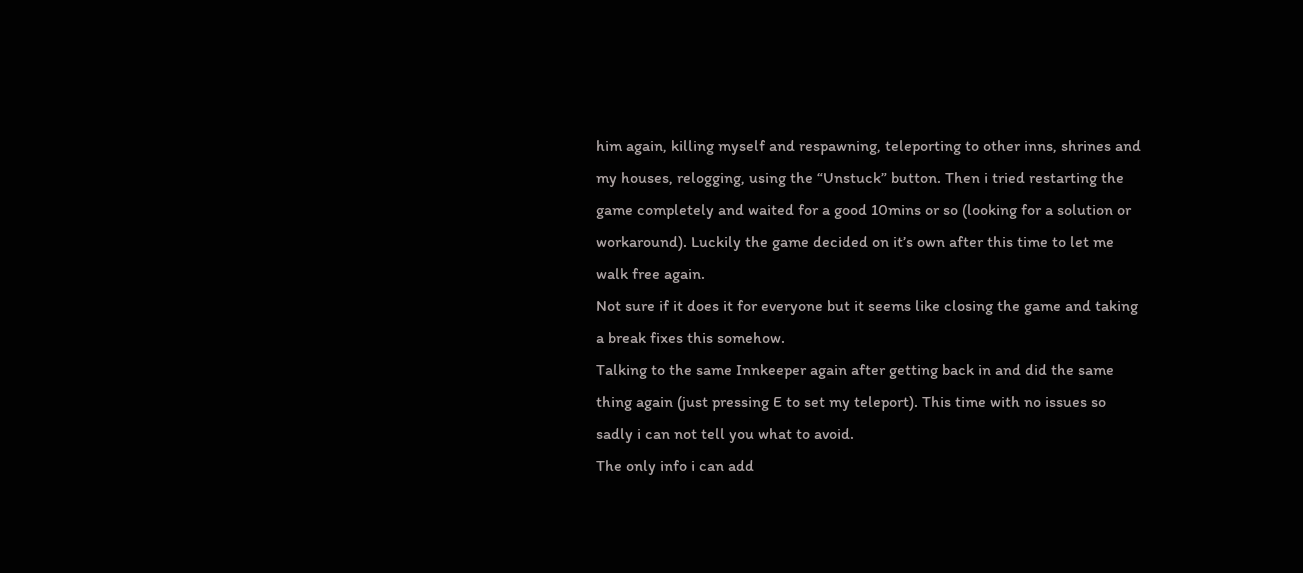him again, killing myself and respawning, teleporting to other inns, shrines and my houses, relogging, using the “Unstuck” button. Then i tried restarting the game completely and waited for a good 10mins or so (looking for a solution or workaround). Luckily the game decided on it’s own after this time to let me walk free again.
Not sure if it does it for everyone but it seems like closing the game and taking a break fixes this somehow.
Talking to the same Innkeeper again after getting back in and did the same thing again (just pressing E to set my teleport). This time with no issues so sadly i can not tell you what to avoid.
The only info i can add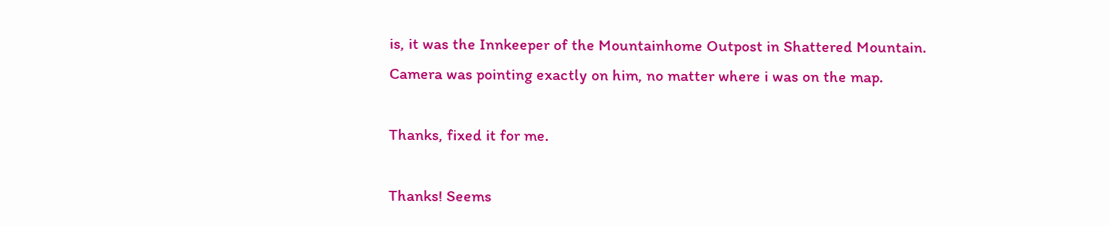is, it was the Innkeeper of the Mountainhome Outpost in Shattered Mountain. Camera was pointing exactly on him, no matter where i was on the map.

Thanks, fixed it for me.

Thanks! Seems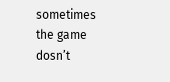sometimes the game dosn’t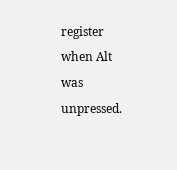register when Alt was unpressed.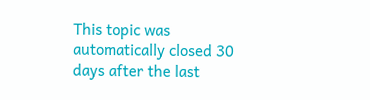This topic was automatically closed 30 days after the last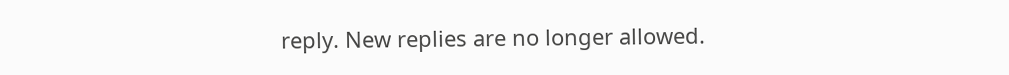reply. New replies are no longer allowed.